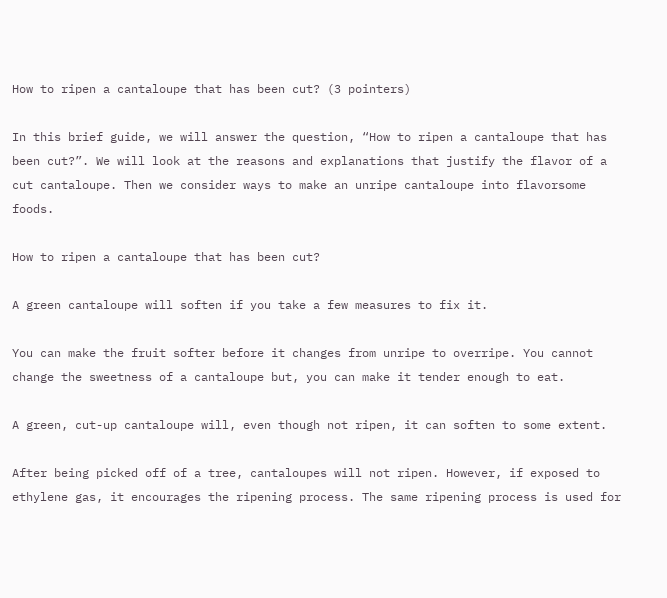How to ripen a cantaloupe that has been cut? (3 pointers)

In this brief guide, we will answer the question, “How to ripen a cantaloupe that has been cut?”. We will look at the reasons and explanations that justify the flavor of a cut cantaloupe. Then we consider ways to make an unripe cantaloupe into flavorsome foods.

How to ripen a cantaloupe that has been cut?

A green cantaloupe will soften if you take a few measures to fix it.

You can make the fruit softer before it changes from unripe to overripe. You cannot change the sweetness of a cantaloupe but, you can make it tender enough to eat.

A green, cut-up cantaloupe will, even though not ripen, it can soften to some extent.

After being picked off of a tree, cantaloupes will not ripen. However, if exposed to ethylene gas, it encourages the ripening process. The same ripening process is used for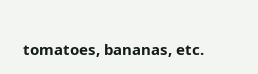tomatoes, bananas, etc.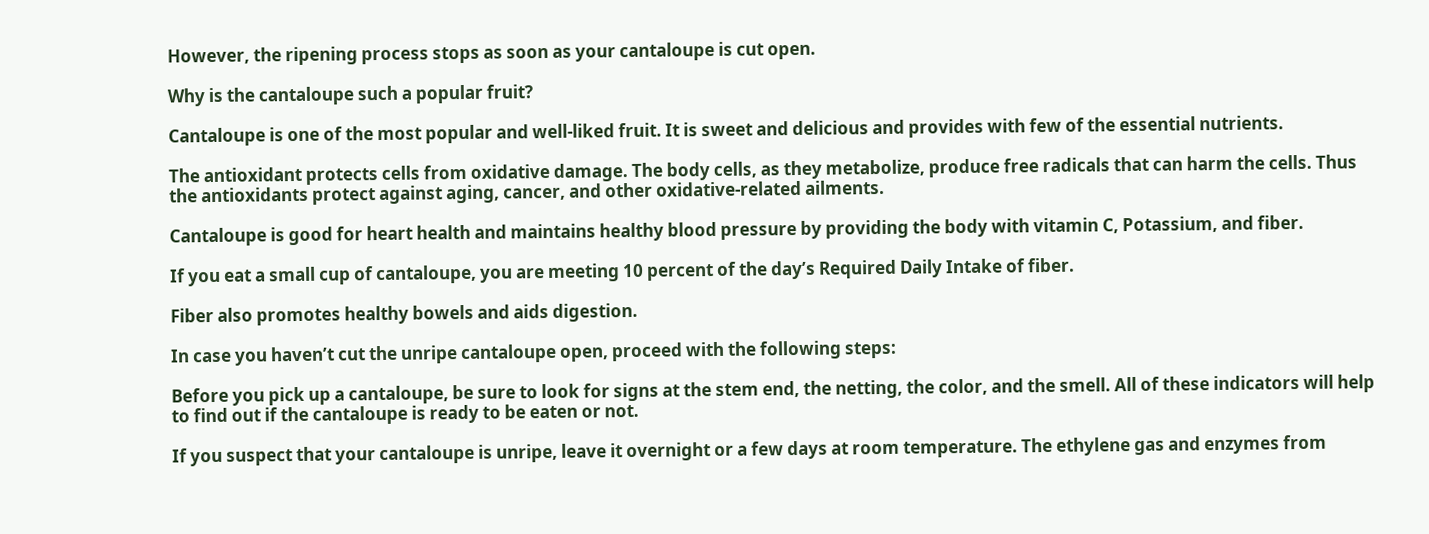However, the ripening process stops as soon as your cantaloupe is cut open.

Why is the cantaloupe such a popular fruit?

Cantaloupe is one of the most popular and well-liked fruit. It is sweet and delicious and provides with few of the essential nutrients.

The antioxidant protects cells from oxidative damage. The body cells, as they metabolize, produce free radicals that can harm the cells. Thus the antioxidants protect against aging, cancer, and other oxidative-related ailments.

Cantaloupe is good for heart health and maintains healthy blood pressure by providing the body with vitamin C, Potassium, and fiber.

If you eat a small cup of cantaloupe, you are meeting 10 percent of the day’s Required Daily Intake of fiber.

Fiber also promotes healthy bowels and aids digestion.

In case you haven’t cut the unripe cantaloupe open, proceed with the following steps:

Before you pick up a cantaloupe, be sure to look for signs at the stem end, the netting, the color, and the smell. All of these indicators will help to find out if the cantaloupe is ready to be eaten or not.

If you suspect that your cantaloupe is unripe, leave it overnight or a few days at room temperature. The ethylene gas and enzymes from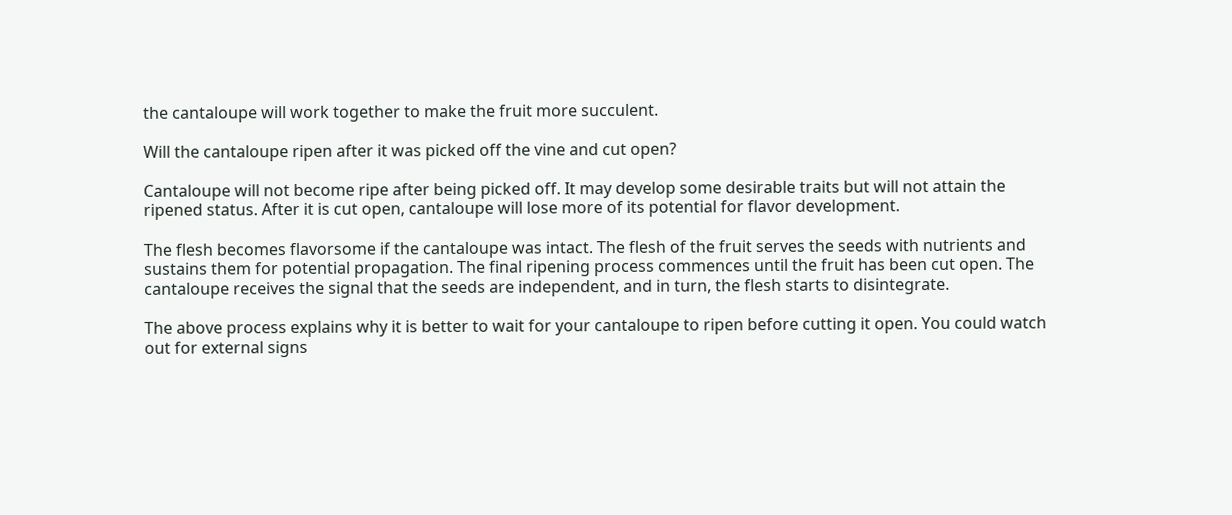the cantaloupe will work together to make the fruit more succulent.

Will the cantaloupe ripen after it was picked off the vine and cut open?

Cantaloupe will not become ripe after being picked off. It may develop some desirable traits but will not attain the ripened status. After it is cut open, cantaloupe will lose more of its potential for flavor development.

The flesh becomes flavorsome if the cantaloupe was intact. The flesh of the fruit serves the seeds with nutrients and sustains them for potential propagation. The final ripening process commences until the fruit has been cut open. The cantaloupe receives the signal that the seeds are independent, and in turn, the flesh starts to disintegrate.

The above process explains why it is better to wait for your cantaloupe to ripen before cutting it open. You could watch out for external signs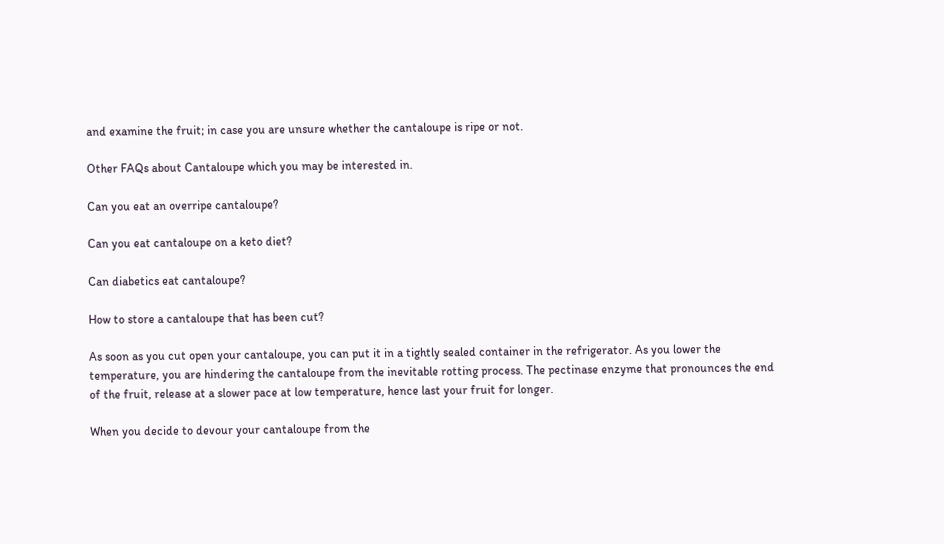and examine the fruit; in case you are unsure whether the cantaloupe is ripe or not.

Other FAQs about Cantaloupe which you may be interested in.

Can you eat an overripe cantaloupe?

Can you eat cantaloupe on a keto diet?

Can diabetics eat cantaloupe?

How to store a cantaloupe that has been cut?

As soon as you cut open your cantaloupe, you can put it in a tightly sealed container in the refrigerator. As you lower the temperature, you are hindering the cantaloupe from the inevitable rotting process. The pectinase enzyme that pronounces the end of the fruit, release at a slower pace at low temperature, hence last your fruit for longer.

When you decide to devour your cantaloupe from the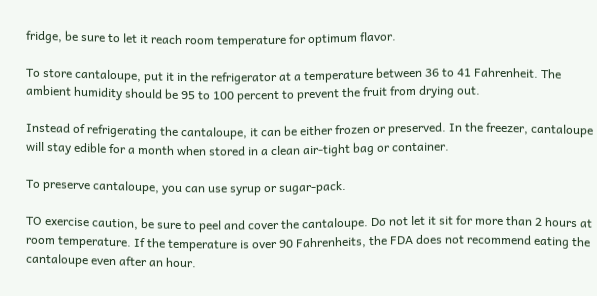fridge, be sure to let it reach room temperature for optimum flavor.

To store cantaloupe, put it in the refrigerator at a temperature between 36 to 41 Fahrenheit. The ambient humidity should be 95 to 100 percent to prevent the fruit from drying out.

Instead of refrigerating the cantaloupe, it can be either frozen or preserved. In the freezer, cantaloupe will stay edible for a month when stored in a clean air-tight bag or container.

To preserve cantaloupe, you can use syrup or sugar-pack.

TO exercise caution, be sure to peel and cover the cantaloupe. Do not let it sit for more than 2 hours at room temperature. If the temperature is over 90 Fahrenheits, the FDA does not recommend eating the cantaloupe even after an hour.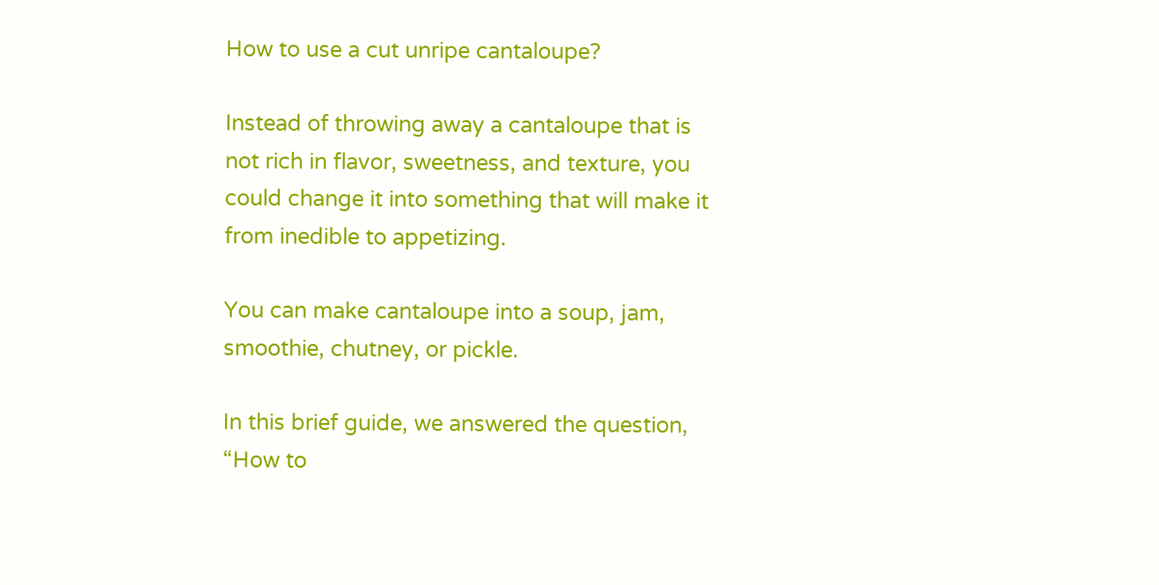How to use a cut unripe cantaloupe?

Instead of throwing away a cantaloupe that is not rich in flavor, sweetness, and texture, you could change it into something that will make it from inedible to appetizing.

You can make cantaloupe into a soup, jam, smoothie, chutney, or pickle.

In this brief guide, we answered the question, “How to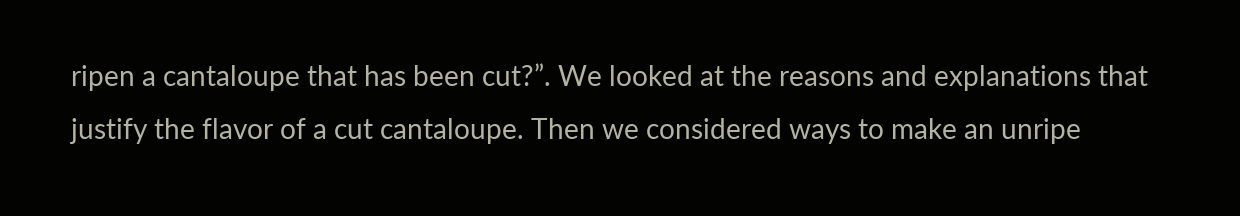ripen a cantaloupe that has been cut?”. We looked at the reasons and explanations that justify the flavor of a cut cantaloupe. Then we considered ways to make an unripe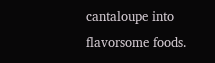cantaloupe into flavorsome foods.